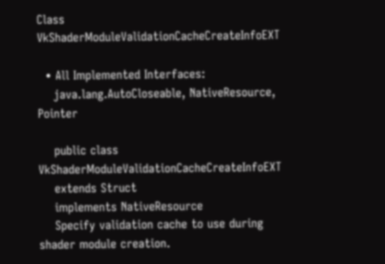Class VkShaderModuleValidationCacheCreateInfoEXT

  • All Implemented Interfaces:
    java.lang.AutoCloseable, NativeResource, Pointer

    public class VkShaderModuleValidationCacheCreateInfoEXT
    extends Struct
    implements NativeResource
    Specify validation cache to use during shader module creation.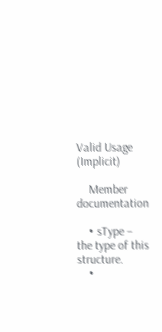Valid Usage (Implicit)

    Member documentation

    • sType – the type of this structure.
    •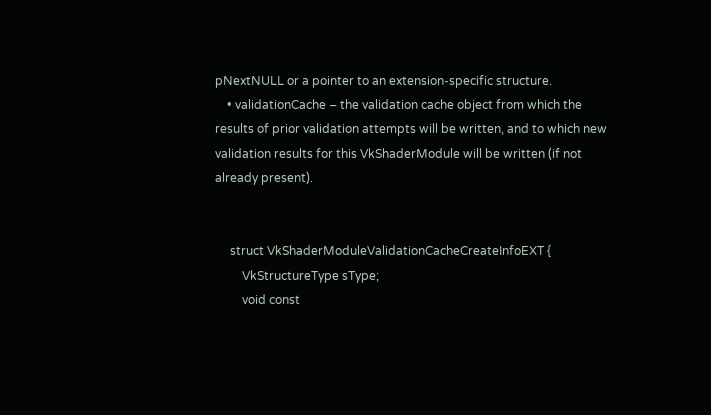pNextNULL or a pointer to an extension-specific structure.
    • validationCache – the validation cache object from which the results of prior validation attempts will be written, and to which new validation results for this VkShaderModule will be written (if not already present).


     struct VkShaderModuleValidationCacheCreateInfoEXT {
         VkStructureType sType;
         void const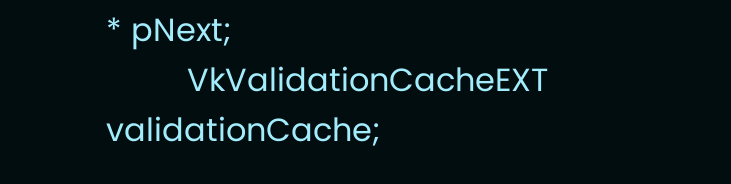* pNext;
         VkValidationCacheEXT validationCache;